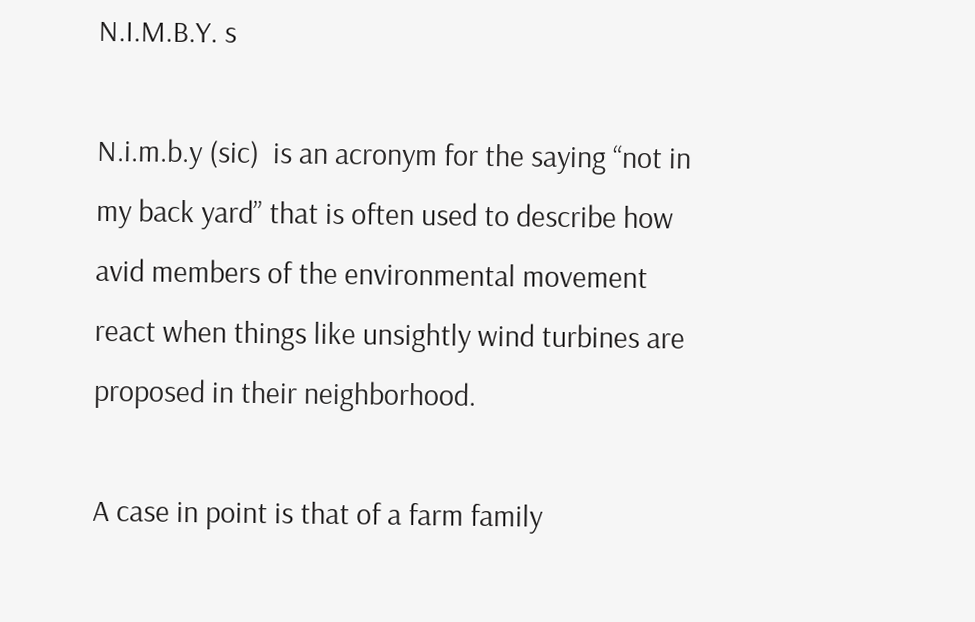N.I.M.B.Y. s

N.i.m.b.y (sic)  is an acronym for the saying “not in my back yard” that is often used to describe how avid members of the environmental movement react when things like unsightly wind turbines are proposed in their neighborhood.

A case in point is that of a farm family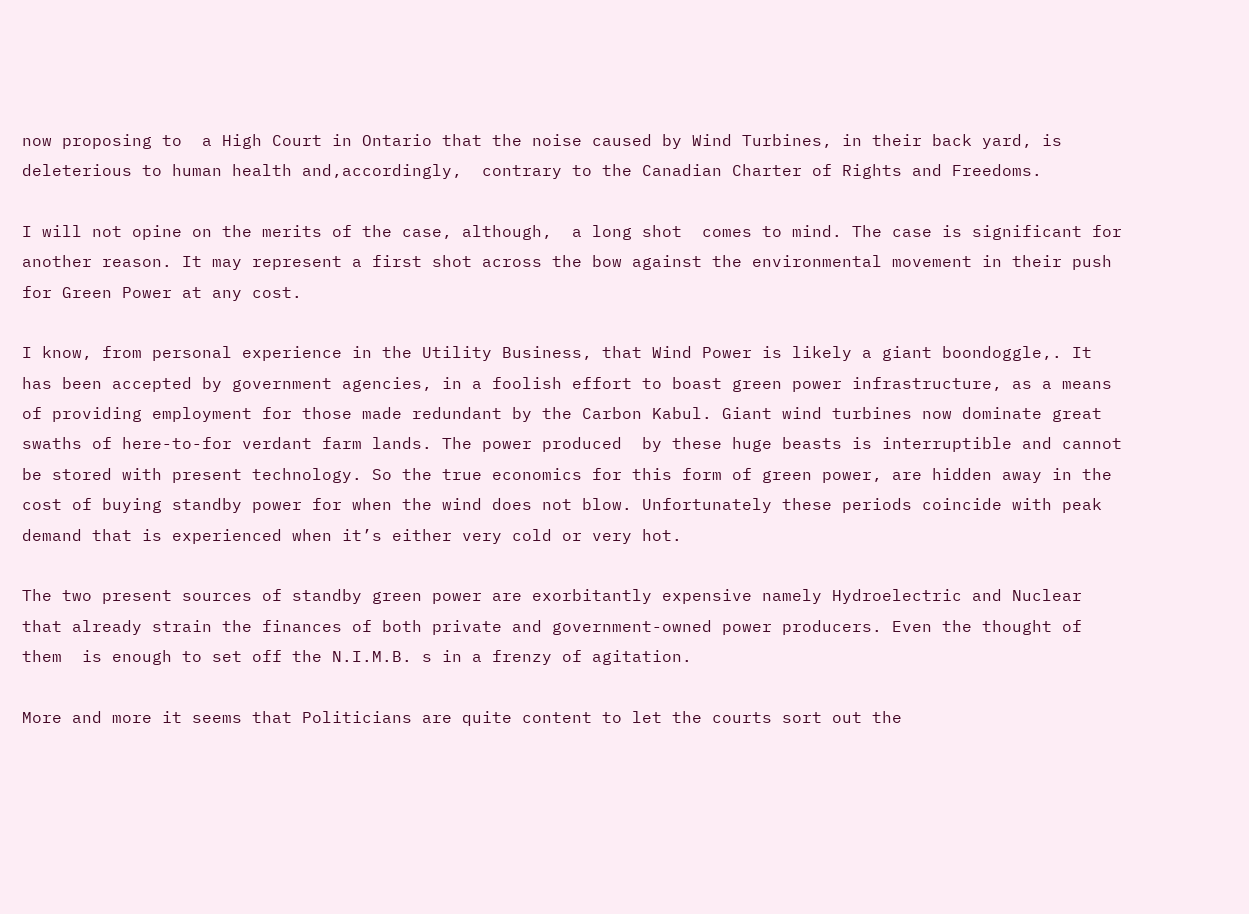now proposing to  a High Court in Ontario that the noise caused by Wind Turbines, in their back yard, is deleterious to human health and,accordingly,  contrary to the Canadian Charter of Rights and Freedoms.

I will not opine on the merits of the case, although,  a long shot  comes to mind. The case is significant for another reason. It may represent a first shot across the bow against the environmental movement in their push for Green Power at any cost.

I know, from personal experience in the Utility Business, that Wind Power is likely a giant boondoggle,. It has been accepted by government agencies, in a foolish effort to boast green power infrastructure, as a means of providing employment for those made redundant by the Carbon Kabul. Giant wind turbines now dominate great swaths of here-to-for verdant farm lands. The power produced  by these huge beasts is interruptible and cannot be stored with present technology. So the true economics for this form of green power, are hidden away in the cost of buying standby power for when the wind does not blow. Unfortunately these periods coincide with peak demand that is experienced when it’s either very cold or very hot.

The two present sources of standby green power are exorbitantly expensive namely Hydroelectric and Nuclear that already strain the finances of both private and government-owned power producers. Even the thought of them  is enough to set off the N.I.M.B. s in a frenzy of agitation.

More and more it seems that Politicians are quite content to let the courts sort out the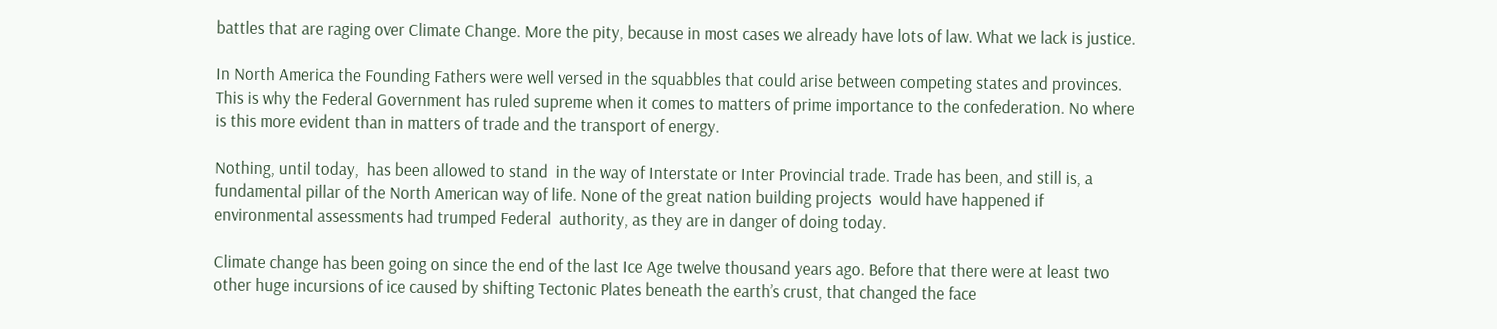battles that are raging over Climate Change. More the pity, because in most cases we already have lots of law. What we lack is justice.

In North America the Founding Fathers were well versed in the squabbles that could arise between competing states and provinces. This is why the Federal Government has ruled supreme when it comes to matters of prime importance to the confederation. No where is this more evident than in matters of trade and the transport of energy.

Nothing, until today,  has been allowed to stand  in the way of Interstate or Inter Provincial trade. Trade has been, and still is, a fundamental pillar of the North American way of life. None of the great nation building projects  would have happened if environmental assessments had trumped Federal  authority, as they are in danger of doing today.

Climate change has been going on since the end of the last Ice Age twelve thousand years ago. Before that there were at least two other huge incursions of ice caused by shifting Tectonic Plates beneath the earth’s crust, that changed the face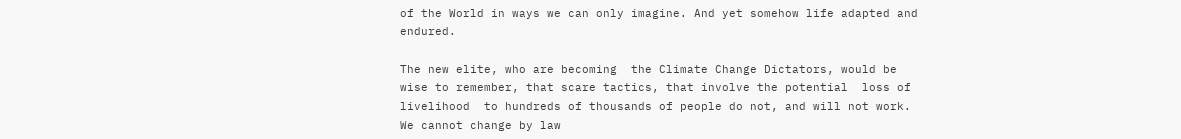of the World in ways we can only imagine. And yet somehow life adapted and endured.

The new elite, who are becoming  the Climate Change Dictators, would be wise to remember, that scare tactics, that involve the potential  loss of livelihood  to hundreds of thousands of people do not, and will not work. We cannot change by law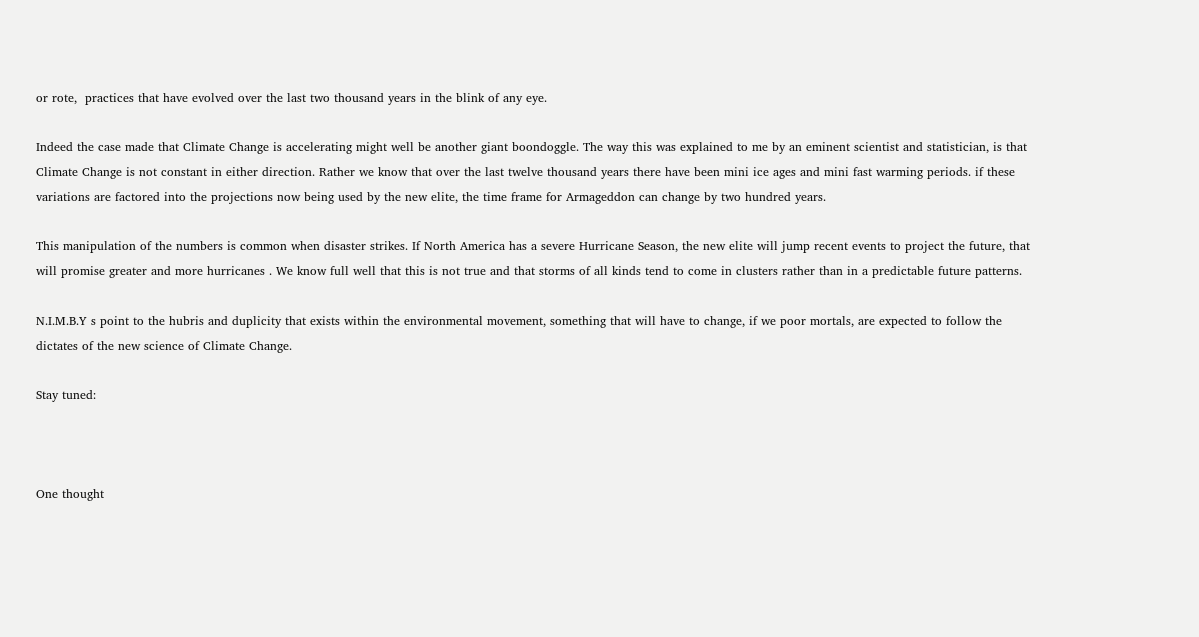or rote,  practices that have evolved over the last two thousand years in the blink of any eye.

Indeed the case made that Climate Change is accelerating might well be another giant boondoggle. The way this was explained to me by an eminent scientist and statistician, is that Climate Change is not constant in either direction. Rather we know that over the last twelve thousand years there have been mini ice ages and mini fast warming periods. if these variations are factored into the projections now being used by the new elite, the time frame for Armageddon can change by two hundred years.

This manipulation of the numbers is common when disaster strikes. If North America has a severe Hurricane Season, the new elite will jump recent events to project the future, that will promise greater and more hurricanes . We know full well that this is not true and that storms of all kinds tend to come in clusters rather than in a predictable future patterns.

N.I.M.B.Y s point to the hubris and duplicity that exists within the environmental movement, something that will have to change, if we poor mortals, are expected to follow the dictates of the new science of Climate Change.

Stay tuned:



One thought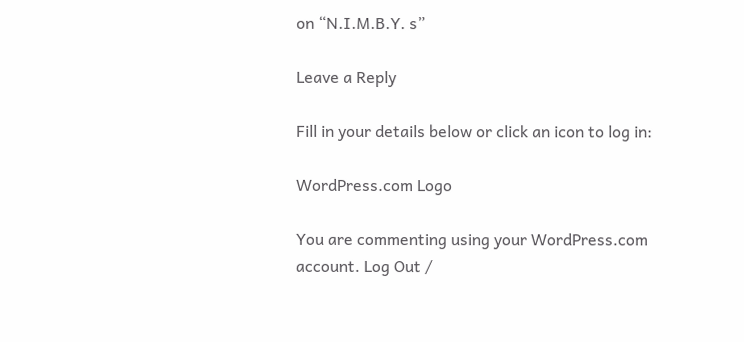on “N.I.M.B.Y. s”

Leave a Reply

Fill in your details below or click an icon to log in:

WordPress.com Logo

You are commenting using your WordPress.com account. Log Out /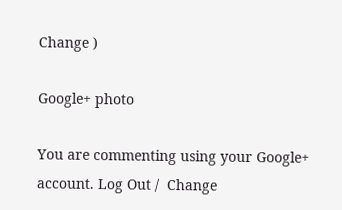Change )

Google+ photo

You are commenting using your Google+ account. Log Out /  Change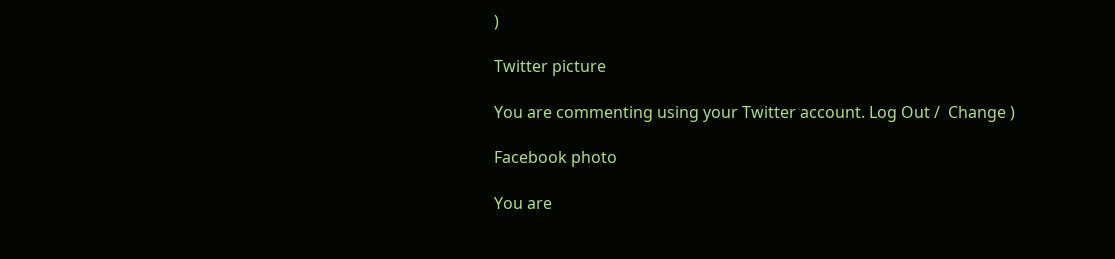)

Twitter picture

You are commenting using your Twitter account. Log Out /  Change )

Facebook photo

You are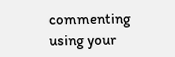commenting using your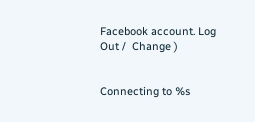Facebook account. Log Out /  Change )


Connecting to %s